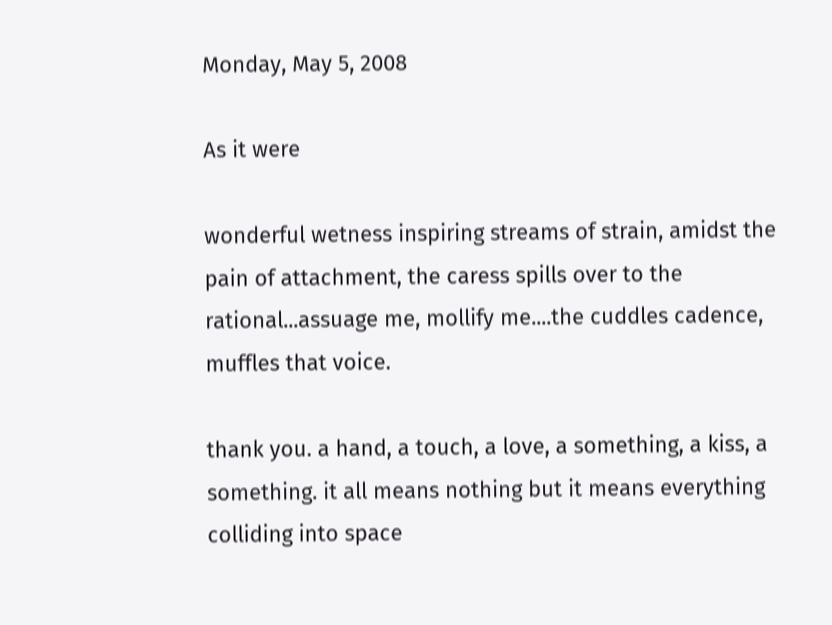Monday, May 5, 2008

As it were

wonderful wetness inspiring streams of strain, amidst the pain of attachment, the caress spills over to the rational...assuage me, mollify me....the cuddles cadence, muffles that voice.

thank you. a hand, a touch, a love, a something, a kiss, a something. it all means nothing but it means everything colliding into space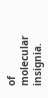of molecular insignia.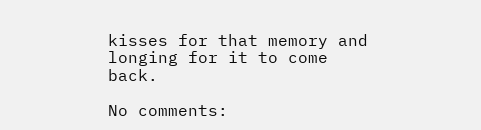kisses for that memory and longing for it to come back.

No comments: